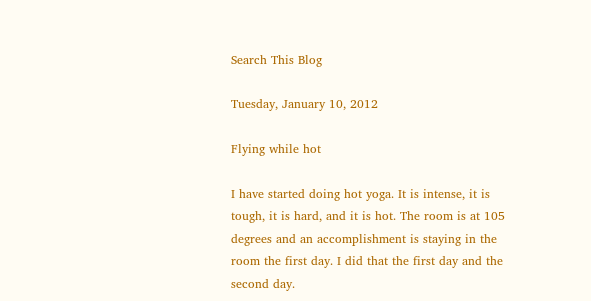Search This Blog

Tuesday, January 10, 2012

Flying while hot

I have started doing hot yoga. It is intense, it is tough, it is hard, and it is hot. The room is at 105 degrees and an accomplishment is staying in the room the first day. I did that the first day and the second day.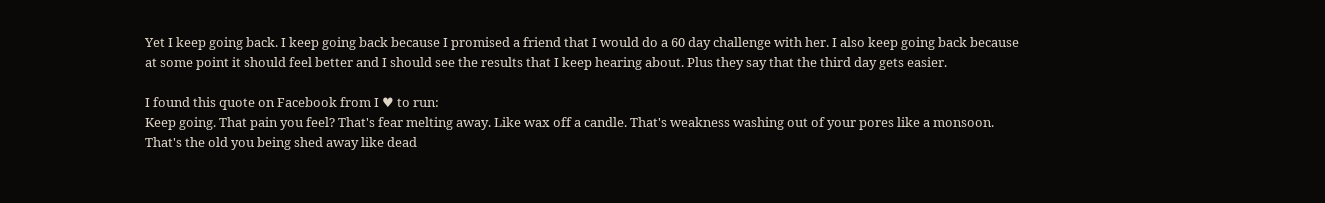Yet I keep going back. I keep going back because I promised a friend that I would do a 60 day challenge with her. I also keep going back because at some point it should feel better and I should see the results that I keep hearing about. Plus they say that the third day gets easier.

I found this quote on Facebook from I ♥ to run:
Keep going. That pain you feel? That's fear melting away. Like wax off a candle. That's weakness washing out of your pores like a monsoon. That's the old you being shed away like dead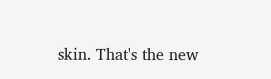skin. That's the new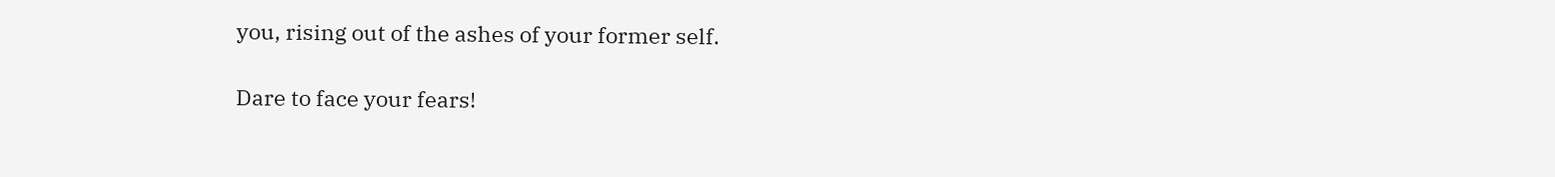you, rising out of the ashes of your former self.

Dare to face your fears!